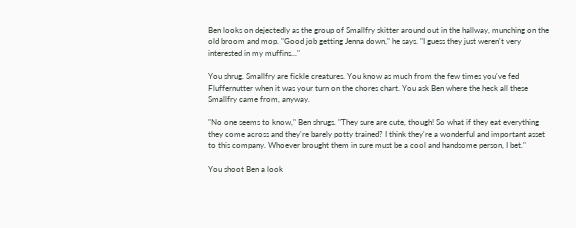Ben looks on dejectedly as the group of Smallfry skitter around out in the hallway, munching on the old broom and mop. "Good job getting Jenna down," he says. "I guess they just weren't very interested in my muffins..."

You shrug. Smallfry are fickle creatures. You know as much from the few times you've fed Fluffernutter when it was your turn on the chores chart. You ask Ben where the heck all these Smallfry came from, anyway.

"No one seems to know," Ben shrugs. "They sure are cute, though! So what if they eat everything they come across and they're barely potty trained? I think they're a wonderful and important asset to this company. Whoever brought them in sure must be a cool and handsome person, I bet."

You shoot Ben a look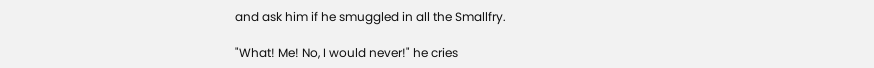and ask him if he smuggled in all the Smallfry.

"What! Me! No, I would never!" he cries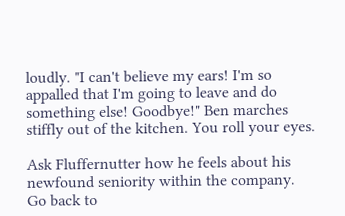loudly. "I can't believe my ears! I'm so appalled that I'm going to leave and do something else! Goodbye!" Ben marches stiffly out of the kitchen. You roll your eyes.

Ask Fluffernutter how he feels about his newfound seniority within the company.
Go back to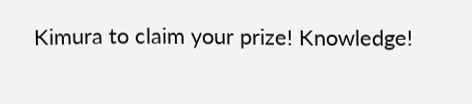Kimura to claim your prize! Knowledge!